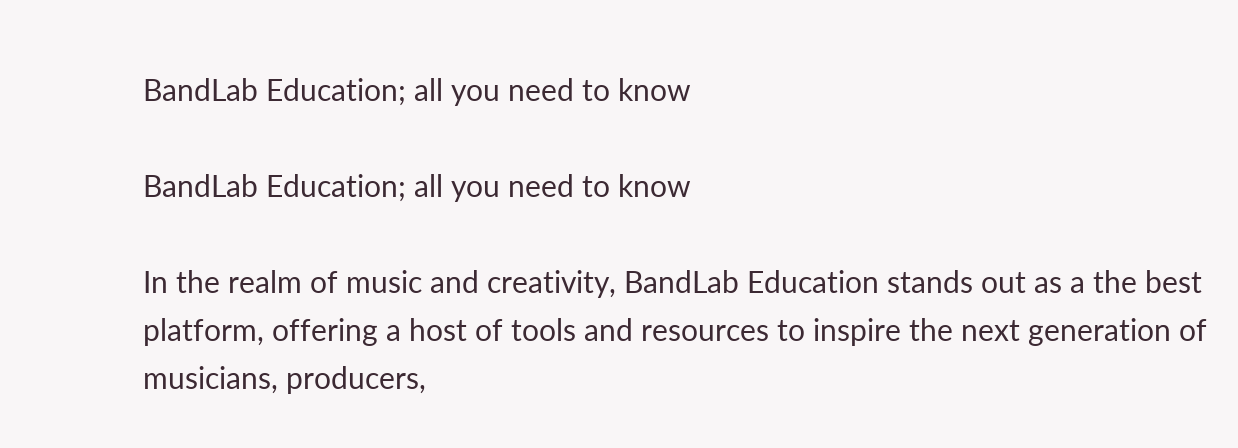BandLab Education; all you need to know

BandLab Education; all you need to know

In the realm of music and creativity, BandLab Education stands out as a the best  platform, offering a host of tools and resources to inspire the next generation of musicians, producers,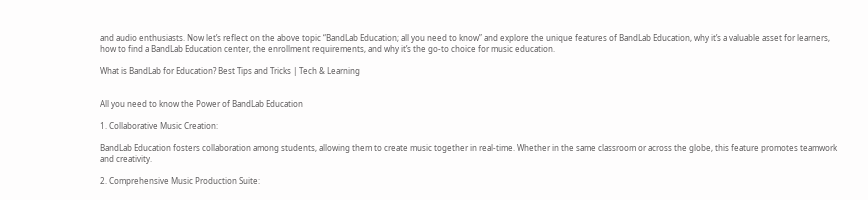and audio enthusiasts. Now let’s reflect on the above topic “BandLab Education; all you need to know” and explore the unique features of BandLab Education, why it’s a valuable asset for learners, how to find a BandLab Education center, the enrollment requirements, and why it’s the go-to choice for music education.

What is BandLab for Education? Best Tips and Tricks | Tech & Learning


All you need to know the Power of BandLab Education

1. Collaborative Music Creation:

BandLab Education fosters collaboration among students, allowing them to create music together in real-time. Whether in the same classroom or across the globe, this feature promotes teamwork and creativity.

2. Comprehensive Music Production Suite: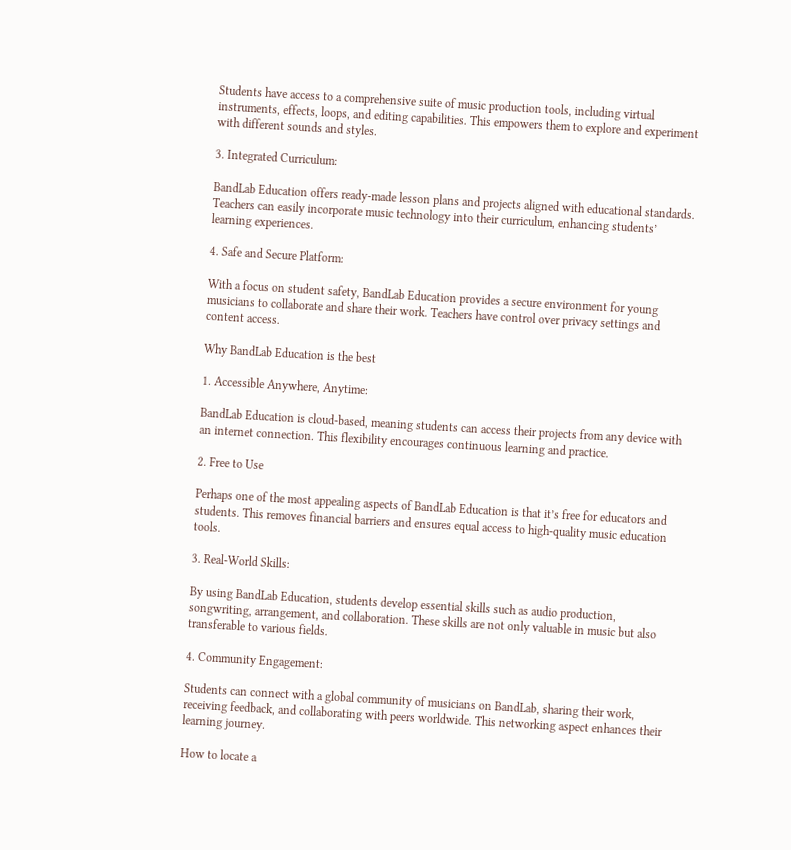Students have access to a comprehensive suite of music production tools, including virtual instruments, effects, loops, and editing capabilities. This empowers them to explore and experiment with different sounds and styles.

3. Integrated Curriculum:

BandLab Education offers ready-made lesson plans and projects aligned with educational standards. Teachers can easily incorporate music technology into their curriculum, enhancing students’ learning experiences.

4. Safe and Secure Platform:

With a focus on student safety, BandLab Education provides a secure environment for young musicians to collaborate and share their work. Teachers have control over privacy settings and content access.

Why BandLab Education is the best

1. Accessible Anywhere, Anytime:

BandLab Education is cloud-based, meaning students can access their projects from any device with an internet connection. This flexibility encourages continuous learning and practice.

2. Free to Use

Perhaps one of the most appealing aspects of BandLab Education is that it’s free for educators and students. This removes financial barriers and ensures equal access to high-quality music education tools.

3. Real-World Skills:

By using BandLab Education, students develop essential skills such as audio production, songwriting, arrangement, and collaboration. These skills are not only valuable in music but also transferable to various fields.

4. Community Engagement:

Students can connect with a global community of musicians on BandLab, sharing their work, receiving feedback, and collaborating with peers worldwide. This networking aspect enhances their learning journey.

How to locate a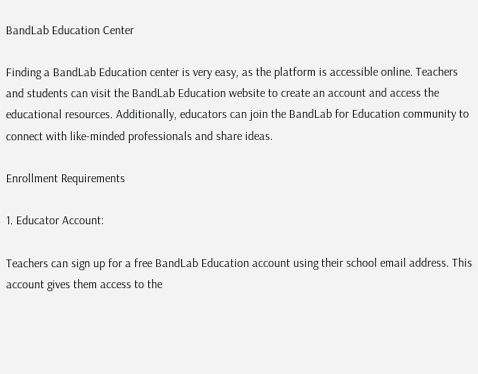BandLab Education Center

Finding a BandLab Education center is very easy, as the platform is accessible online. Teachers and students can visit the BandLab Education website to create an account and access the educational resources. Additionally, educators can join the BandLab for Education community to connect with like-minded professionals and share ideas.

Enrollment Requirements

1. Educator Account:

Teachers can sign up for a free BandLab Education account using their school email address. This account gives them access to the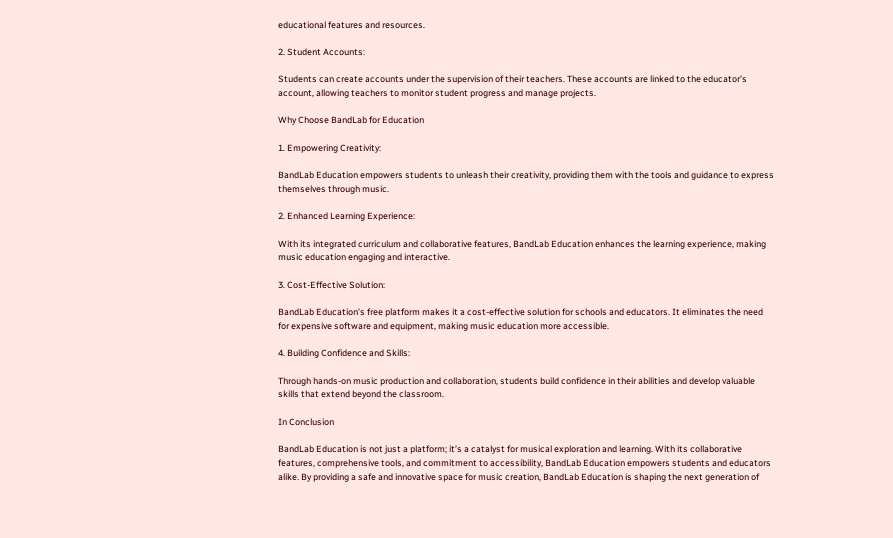educational features and resources.

2. Student Accounts:

Students can create accounts under the supervision of their teachers. These accounts are linked to the educator’s account, allowing teachers to monitor student progress and manage projects.

Why Choose BandLab for Education

1. Empowering Creativity:

BandLab Education empowers students to unleash their creativity, providing them with the tools and guidance to express themselves through music.

2. Enhanced Learning Experience:

With its integrated curriculum and collaborative features, BandLab Education enhances the learning experience, making music education engaging and interactive.

3. Cost-Effective Solution:

BandLab Education’s free platform makes it a cost-effective solution for schools and educators. It eliminates the need for expensive software and equipment, making music education more accessible.

4. Building Confidence and Skills:

Through hands-on music production and collaboration, students build confidence in their abilities and develop valuable skills that extend beyond the classroom.

In Conclusion

BandLab Education is not just a platform; it’s a catalyst for musical exploration and learning. With its collaborative features, comprehensive tools, and commitment to accessibility, BandLab Education empowers students and educators alike. By providing a safe and innovative space for music creation, BandLab Education is shaping the next generation of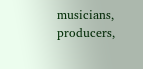musicians, producers,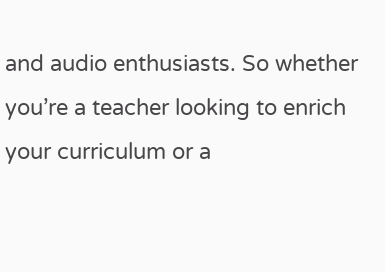and audio enthusiasts. So whether you’re a teacher looking to enrich your curriculum or a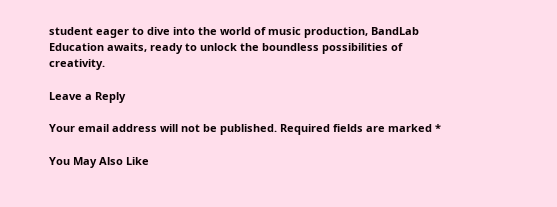student eager to dive into the world of music production, BandLab Education awaits, ready to unlock the boundless possibilities of creativity.

Leave a Reply

Your email address will not be published. Required fields are marked *

You May Also Like